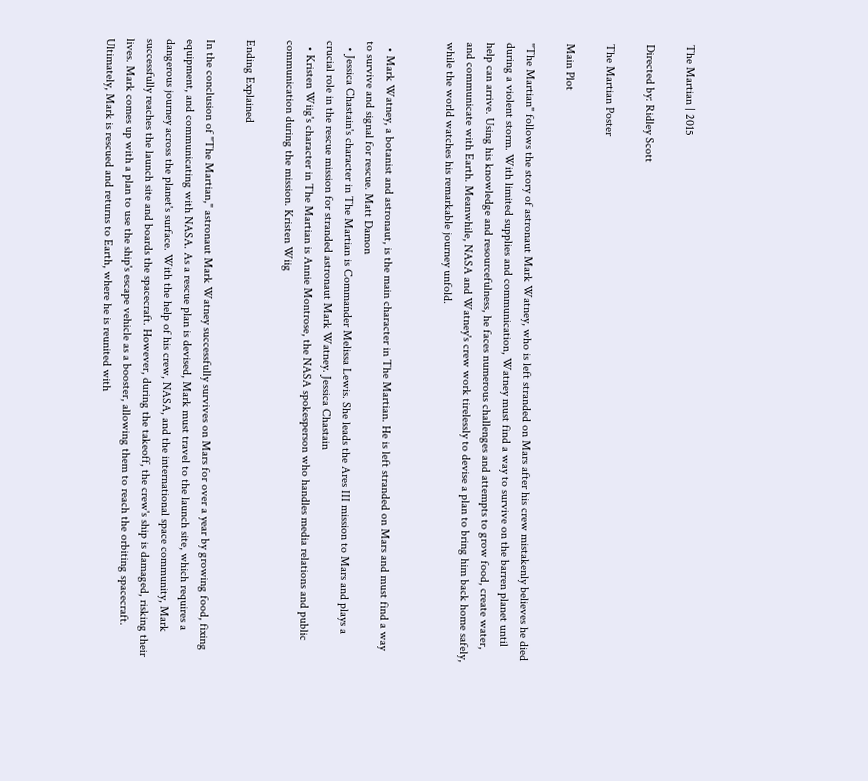The Martian | 2015

Directed by: Ridley Scott

The Martian Poster

Main Plot

"The Martian" follows the story of astronaut Mark Watney, who is left stranded on Mars after his crew mistakenly believes he died during a violent storm. With limited supplies and communication, Watney must find a way to survive on the barren planet until help can arrive. Using his knowledge and resourcefulness, he faces numerous challenges and attempts to grow food, create water, and communicate with Earth. Meanwhile, NASA and Watney's crew work tirelessly to devise a plan to bring him back home safely, while the world watches his remarkable journey unfold.


  • Mark Watney, a botanist and astronaut, is the main character in The Martian. He is left stranded on Mars and must find a way to survive and signal for rescue. Matt Damon
  • Jessica Chastain's character in The Martian is Commander Melissa Lewis. She leads the Ares III mission to Mars and plays a crucial role in the rescue mission for stranded astronaut Mark Watney. Jessica Chastain
  • Kristen Wiig's character in The Martian is Annie Montrose, the NASA spokesperson who handles media relations and public communication during the mission. Kristen Wiig

Ending Explained

In the conclusion of "The Martian," astronaut Mark Watney successfully survives on Mars for over a year by growing food, fixing equipment, and communicating with NASA. As a rescue plan is devised, Mark must travel to the launch site, which requires a dangerous journey across the planet's surface. With the help of his crew, NASA, and the international space community, Mark successfully reaches the launch site and boards the spacecraft. However, during the takeoff, the crew's ship is damaged, risking their lives. Mark comes up with a plan to use the ship's escape vehicle as a booster, allowing them to reach the orbiting spacecraft. Ultimately, Mark is rescued and returns to Earth, where he is reunited with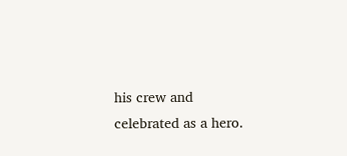his crew and celebrated as a hero.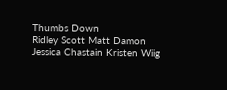Thumbs Down
Ridley Scott Matt Damon Jessica Chastain Kristen Wiig